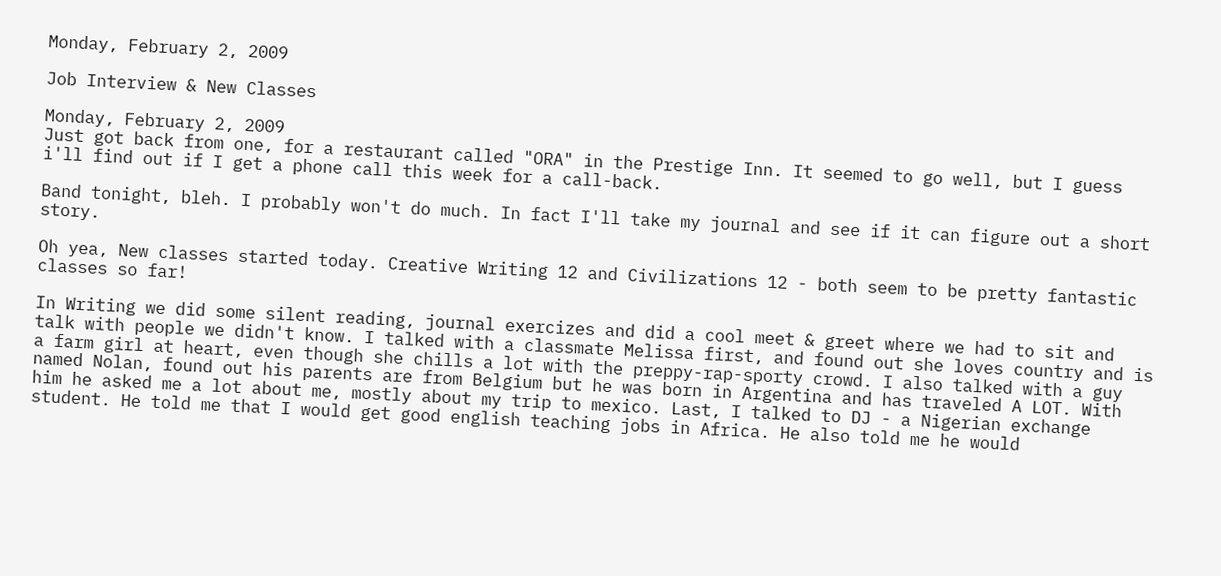Monday, February 2, 2009

Job Interview & New Classes

Monday, February 2, 2009
Just got back from one, for a restaurant called "ORA" in the Prestige Inn. It seemed to go well, but I guess i'll find out if I get a phone call this week for a call-back.

Band tonight, bleh. I probably won't do much. In fact I'll take my journal and see if it can figure out a short story.

Oh yea, New classes started today. Creative Writing 12 and Civilizations 12 - both seem to be pretty fantastic classes so far!

In Writing we did some silent reading, journal exercizes and did a cool meet & greet where we had to sit and talk with people we didn't know. I talked with a classmate Melissa first, and found out she loves country and is a farm girl at heart, even though she chills a lot with the preppy-rap-sporty crowd. I also talked with a guy named Nolan, found out his parents are from Belgium but he was born in Argentina and has traveled A LOT. With him he asked me a lot about me, mostly about my trip to mexico. Last, I talked to DJ - a Nigerian exchange student. He told me that I would get good english teaching jobs in Africa. He also told me he would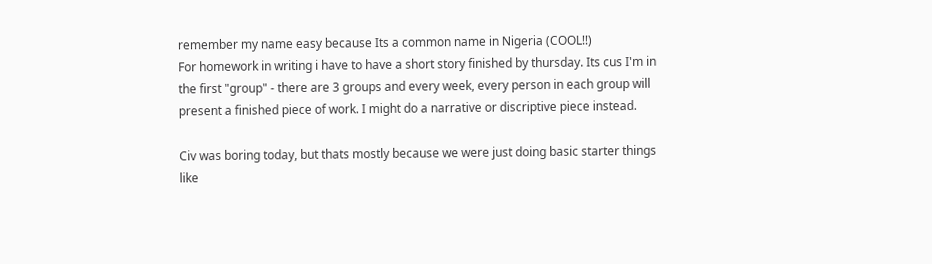remember my name easy because Its a common name in Nigeria (COOL!!)
For homework in writing i have to have a short story finished by thursday. Its cus I'm in the first "group" - there are 3 groups and every week, every person in each group will present a finished piece of work. I might do a narrative or discriptive piece instead.

Civ was boring today, but thats mostly because we were just doing basic starter things like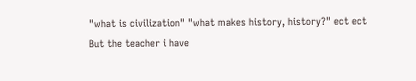"what is civilization" "what makes history, history?" ect ect
But the teacher i have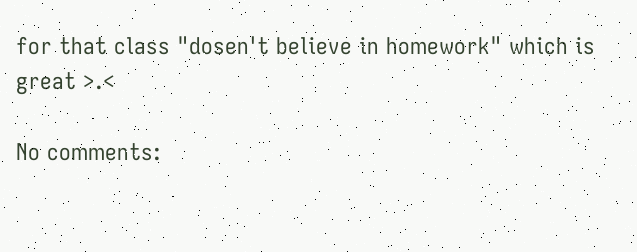for that class "dosen't believe in homework" which is great >.<

No comments: